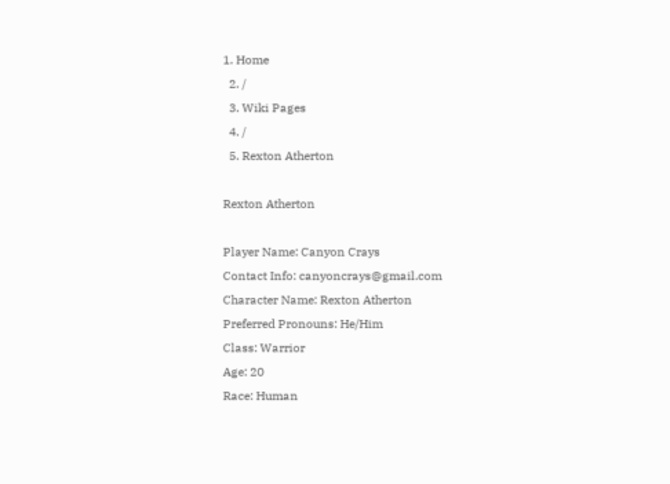1. Home
  2. /
  3. Wiki Pages
  4. /
  5. Rexton Atherton

Rexton Atherton

Player Name: Canyon Crays
Contact Info: canyoncrays@gmail.com
Character Name: Rexton Atherton
Preferred Pronouns: He/Him
Class: Warrior
Age: 20
Race: Human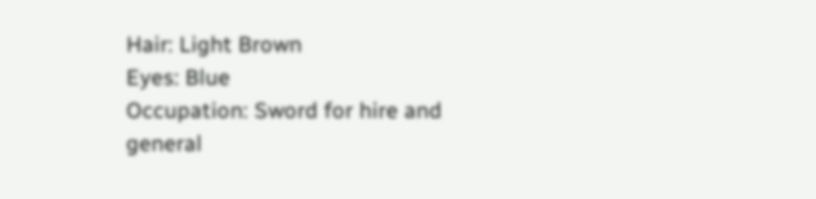Hair: Light Brown
Eyes: Blue
Occupation: Sword for hire and general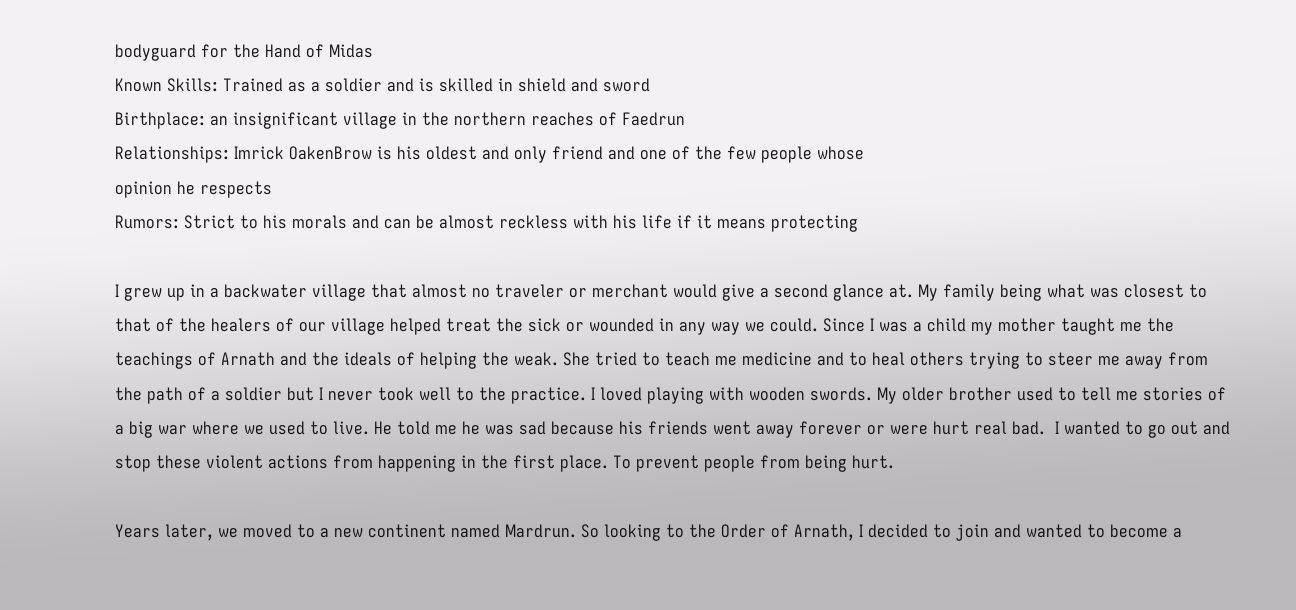bodyguard for the Hand of Midas
Known Skills: Trained as a soldier and is skilled in shield and sword
Birthplace: an insignificant village in the northern reaches of Faedrun
Relationships: Imrick OakenBrow is his oldest and only friend and one of the few people whose
opinion he respects
Rumors: Strict to his morals and can be almost reckless with his life if it means protecting

I grew up in a backwater village that almost no traveler or merchant would give a second glance at. My family being what was closest to that of the healers of our village helped treat the sick or wounded in any way we could. Since I was a child my mother taught me the teachings of Arnath and the ideals of helping the weak. She tried to teach me medicine and to heal others trying to steer me away from the path of a soldier but I never took well to the practice. I loved playing with wooden swords. My older brother used to tell me stories of a big war where we used to live. He told me he was sad because his friends went away forever or were hurt real bad.  I wanted to go out and stop these violent actions from happening in the first place. To prevent people from being hurt.

Years later, we moved to a new continent named Mardrun. So looking to the Order of Arnath, I decided to join and wanted to become a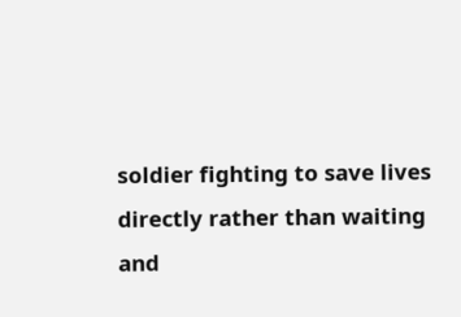soldier fighting to save lives directly rather than waiting and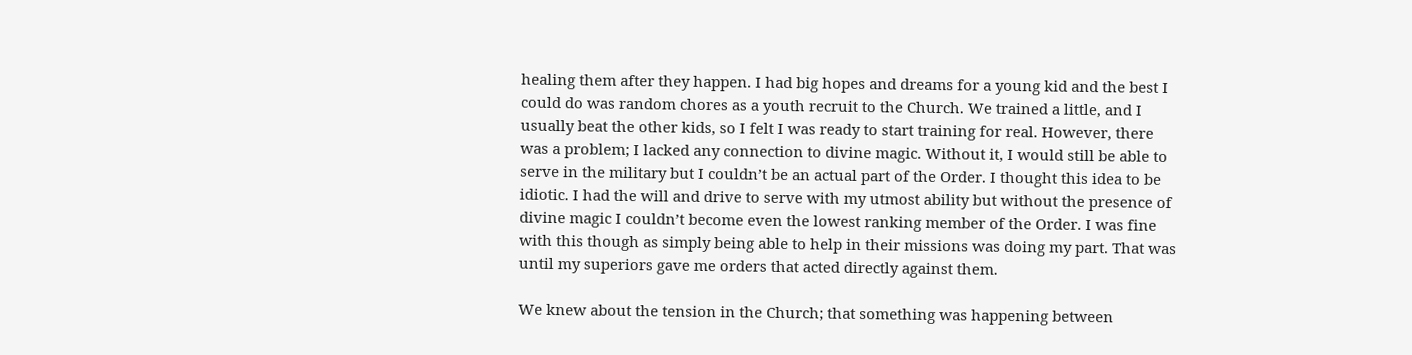healing them after they happen. I had big hopes and dreams for a young kid and the best I could do was random chores as a youth recruit to the Church. We trained a little, and I usually beat the other kids, so I felt I was ready to start training for real. However, there was a problem; I lacked any connection to divine magic. Without it, I would still be able to serve in the military but I couldn’t be an actual part of the Order. I thought this idea to be idiotic. I had the will and drive to serve with my utmost ability but without the presence of divine magic I couldn’t become even the lowest ranking member of the Order. I was fine with this though as simply being able to help in their missions was doing my part. That was until my superiors gave me orders that acted directly against them.

We knew about the tension in the Church; that something was happening between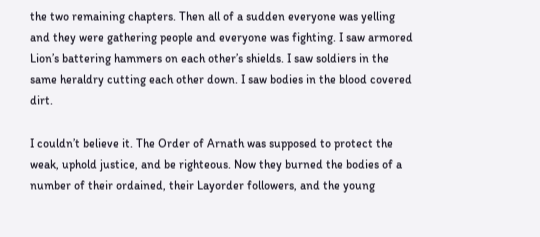the two remaining chapters. Then all of a sudden everyone was yelling and they were gathering people and everyone was fighting. I saw armored Lion’s battering hammers on each other’s shields. I saw soldiers in the same heraldry cutting each other down. I saw bodies in the blood covered dirt.

I couldn’t believe it. The Order of Arnath was supposed to protect the weak, uphold justice, and be righteous. Now they burned the bodies of a number of their ordained, their Layorder followers, and the young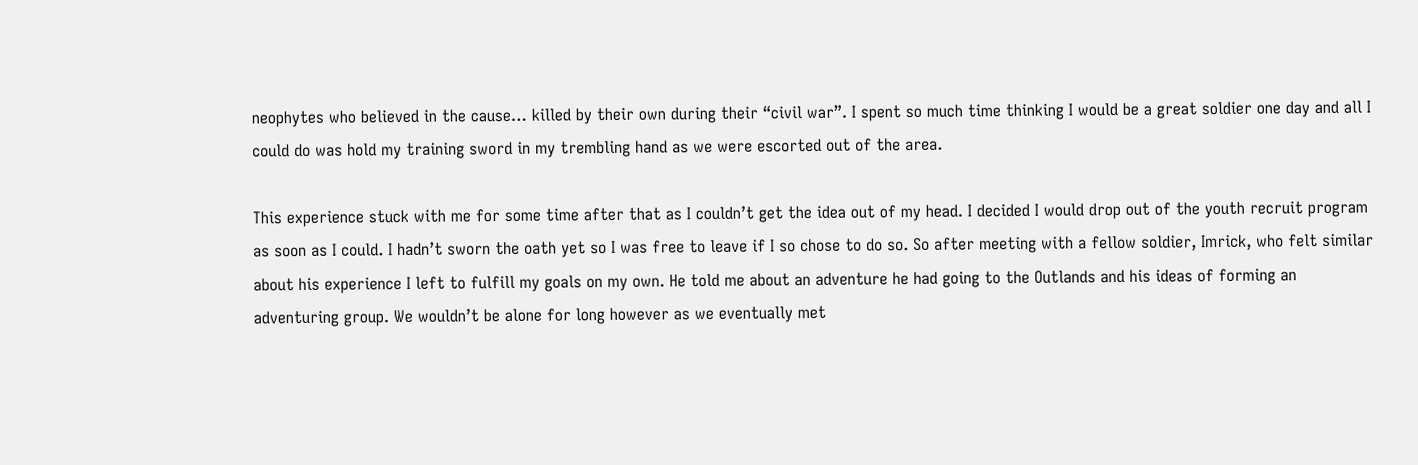neophytes who believed in the cause… killed by their own during their “civil war”. I spent so much time thinking I would be a great soldier one day and all I could do was hold my training sword in my trembling hand as we were escorted out of the area.

This experience stuck with me for some time after that as I couldn’t get the idea out of my head. I decided I would drop out of the youth recruit program as soon as I could. I hadn’t sworn the oath yet so I was free to leave if I so chose to do so. So after meeting with a fellow soldier, Imrick, who felt similar about his experience I left to fulfill my goals on my own. He told me about an adventure he had going to the Outlands and his ideas of forming an adventuring group. We wouldn’t be alone for long however as we eventually met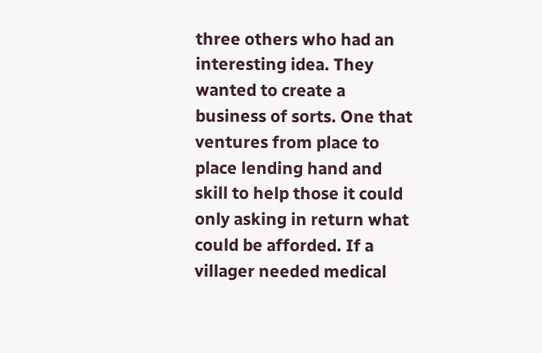three others who had an interesting idea. They wanted to create a business of sorts. One that ventures from place to place lending hand and skill to help those it could only asking in return what could be afforded. If a villager needed medical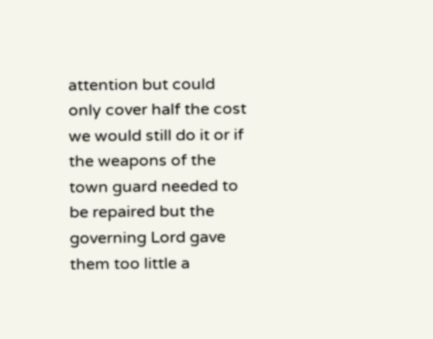attention but could only cover half the cost we would still do it or if the weapons of the town guard needed to be repaired but the governing Lord gave them too little a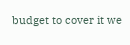budget to cover it we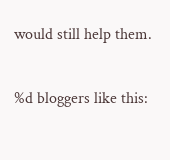would still help them.

%d bloggers like this: